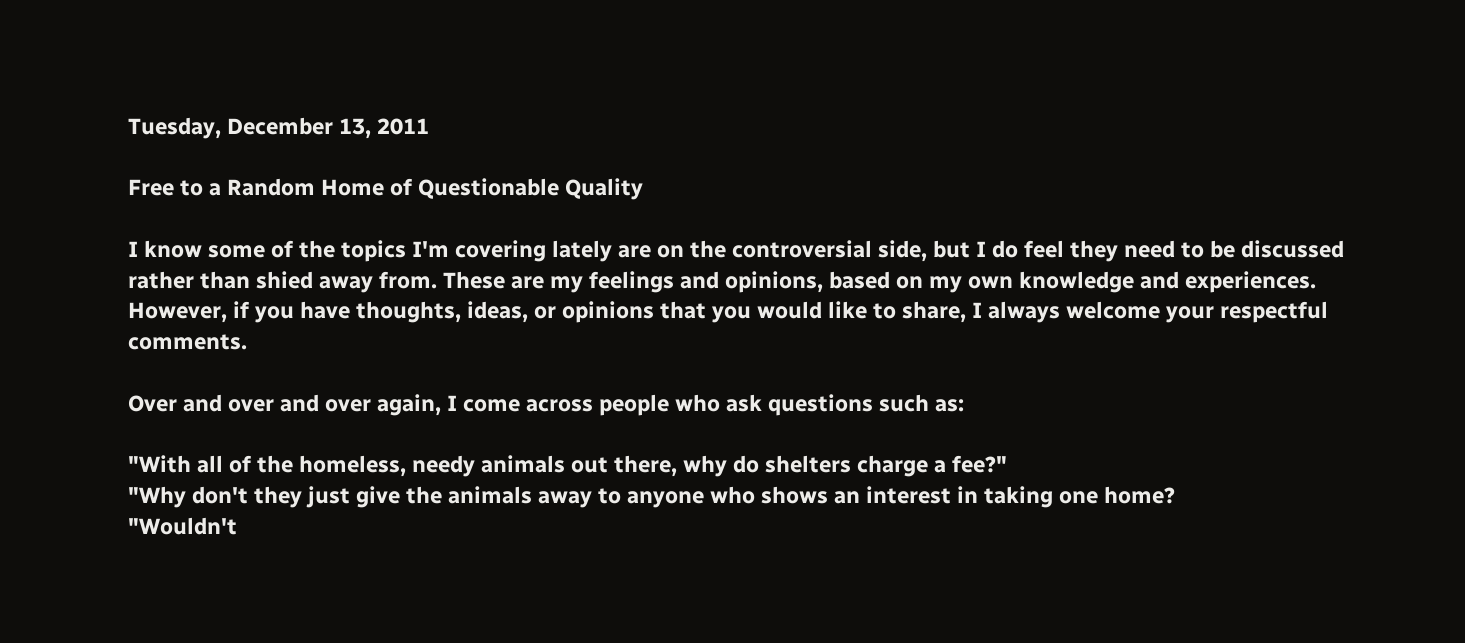Tuesday, December 13, 2011

Free to a Random Home of Questionable Quality

I know some of the topics I'm covering lately are on the controversial side, but I do feel they need to be discussed rather than shied away from. These are my feelings and opinions, based on my own knowledge and experiences. However, if you have thoughts, ideas, or opinions that you would like to share, I always welcome your respectful comments.

Over and over and over again, I come across people who ask questions such as:

"With all of the homeless, needy animals out there, why do shelters charge a fee?"
"Why don't they just give the animals away to anyone who shows an interest in taking one home?
"Wouldn't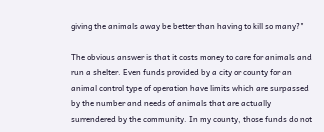giving the animals away be better than having to kill so many?"

The obvious answer is that it costs money to care for animals and run a shelter. Even funds provided by a city or county for an animal control type of operation have limits which are surpassed by the number and needs of animals that are actually surrendered by the community. In my county, those funds do not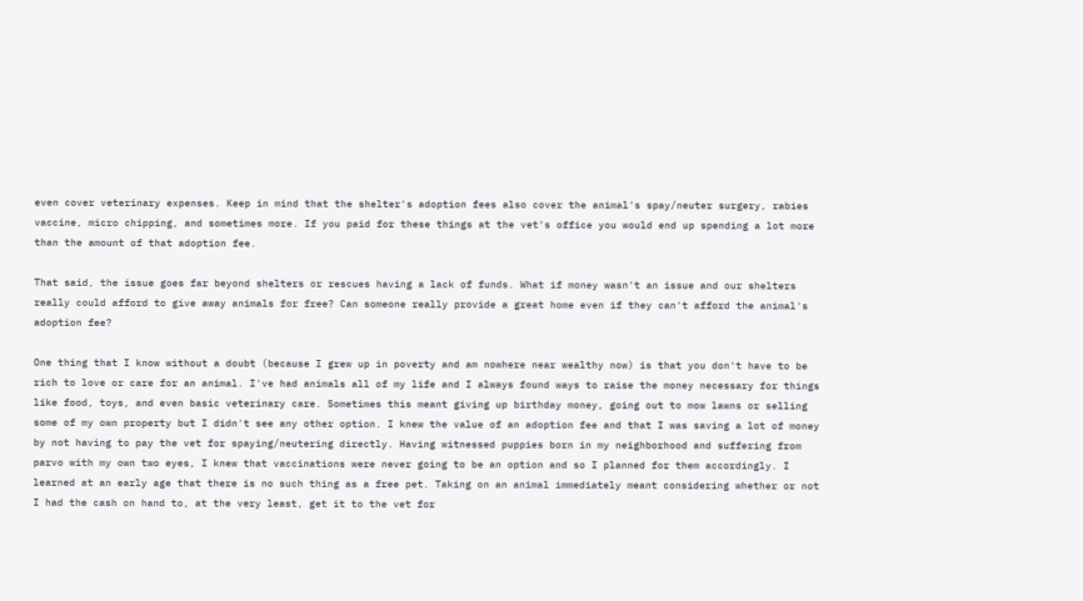even cover veterinary expenses. Keep in mind that the shelter's adoption fees also cover the animal's spay/neuter surgery, rabies vaccine, micro chipping, and sometimes more. If you paid for these things at the vet's office you would end up spending a lot more than the amount of that adoption fee.

That said, the issue goes far beyond shelters or rescues having a lack of funds. What if money wasn't an issue and our shelters really could afford to give away animals for free? Can someone really provide a great home even if they can't afford the animal's adoption fee?

One thing that I know without a doubt (because I grew up in poverty and am nowhere near wealthy now) is that you don't have to be rich to love or care for an animal. I've had animals all of my life and I always found ways to raise the money necessary for things like food, toys, and even basic veterinary care. Sometimes this meant giving up birthday money, going out to mow lawns or selling some of my own property but I didn't see any other option. I knew the value of an adoption fee and that I was saving a lot of money by not having to pay the vet for spaying/neutering directly. Having witnessed puppies born in my neighborhood and suffering from parvo with my own two eyes, I knew that vaccinations were never going to be an option and so I planned for them accordingly. I learned at an early age that there is no such thing as a free pet. Taking on an animal immediately meant considering whether or not I had the cash on hand to, at the very least, get it to the vet for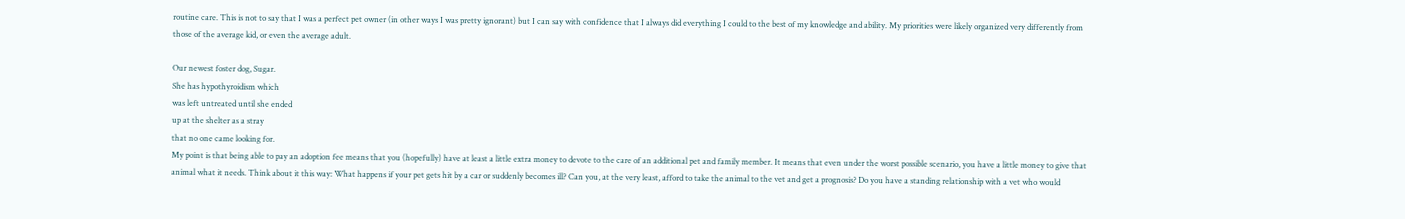routine care. This is not to say that I was a perfect pet owner (in other ways I was pretty ignorant) but I can say with confidence that I always did everything I could to the best of my knowledge and ability. My priorities were likely organized very differently from those of the average kid, or even the average adult.

Our newest foster dog, Sugar.
She has hypothyroidism which
was left untreated until she ended
up at the shelter as a stray
that no one came looking for.
My point is that being able to pay an adoption fee means that you (hopefully) have at least a little extra money to devote to the care of an additional pet and family member. It means that even under the worst possible scenario, you have a little money to give that animal what it needs. Think about it this way: What happens if your pet gets hit by a car or suddenly becomes ill? Can you, at the very least, afford to take the animal to the vet and get a prognosis? Do you have a standing relationship with a vet who would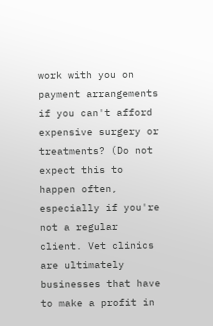work with you on payment arrangements if you can't afford expensive surgery or treatments? (Do not expect this to happen often, especially if you're not a regular client. Vet clinics are ultimately businesses that have to make a profit in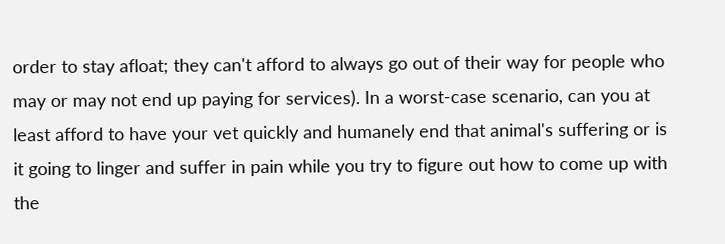order to stay afloat; they can't afford to always go out of their way for people who may or may not end up paying for services). In a worst-case scenario, can you at least afford to have your vet quickly and humanely end that animal's suffering or is it going to linger and suffer in pain while you try to figure out how to come up with the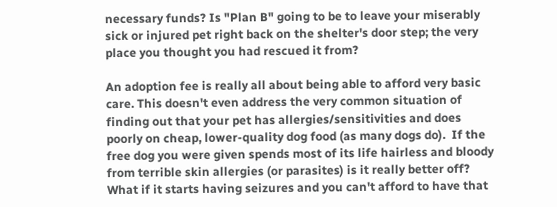necessary funds? Is "Plan B" going to be to leave your miserably sick or injured pet right back on the shelter's door step; the very place you thought you had rescued it from?

An adoption fee is really all about being able to afford very basic care. This doesn't even address the very common situation of finding out that your pet has allergies/sensitivities and does poorly on cheap, lower-quality dog food (as many dogs do).  If the free dog you were given spends most of its life hairless and bloody from terrible skin allergies (or parasites) is it really better off? What if it starts having seizures and you can't afford to have that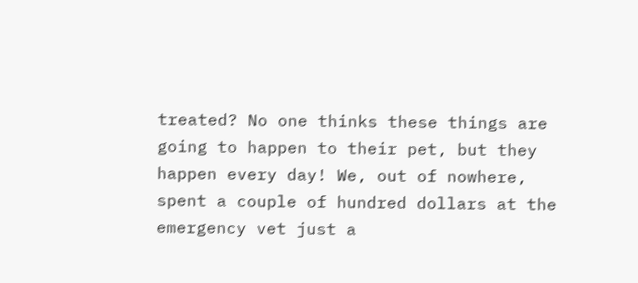treated? No one thinks these things are going to happen to their pet, but they happen every day! We, out of nowhere, spent a couple of hundred dollars at the emergency vet just a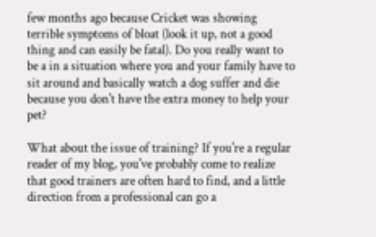few months ago because Cricket was showing terrible symptoms of bloat (look it up, not a good thing and can easily be fatal). Do you really want to be a in a situation where you and your family have to sit around and basically watch a dog suffer and die because you don't have the extra money to help your pet?

What about the issue of training? If you're a regular reader of my blog, you've probably come to realize that good trainers are often hard to find, and a little direction from a professional can go a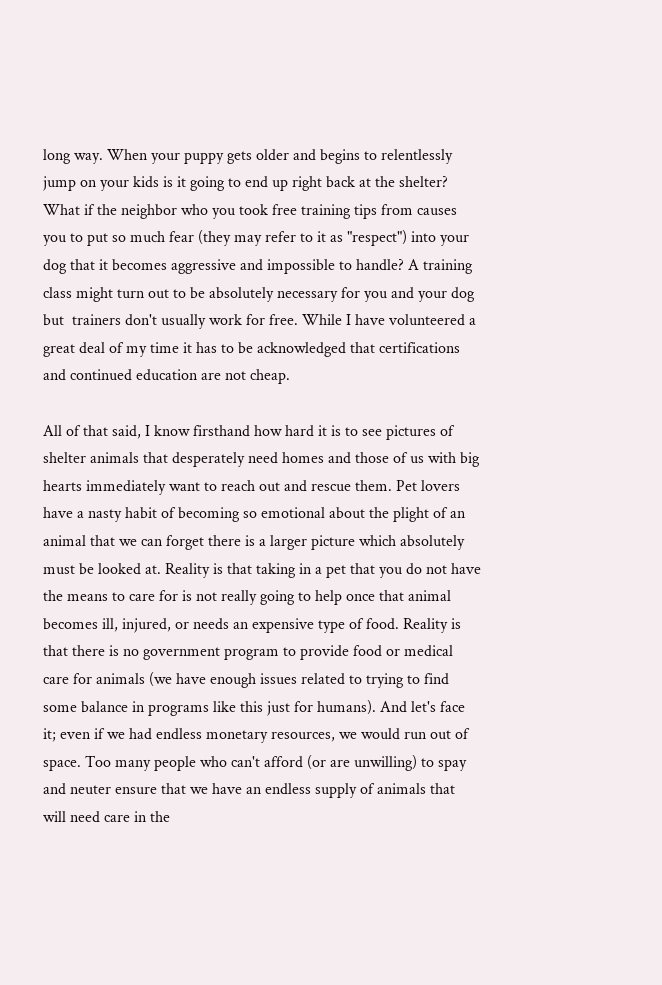long way. When your puppy gets older and begins to relentlessly jump on your kids is it going to end up right back at the shelter? What if the neighbor who you took free training tips from causes you to put so much fear (they may refer to it as "respect") into your dog that it becomes aggressive and impossible to handle? A training class might turn out to be absolutely necessary for you and your dog but  trainers don't usually work for free. While I have volunteered a great deal of my time it has to be acknowledged that certifications and continued education are not cheap.

All of that said, I know firsthand how hard it is to see pictures of shelter animals that desperately need homes and those of us with big hearts immediately want to reach out and rescue them. Pet lovers have a nasty habit of becoming so emotional about the plight of an animal that we can forget there is a larger picture which absolutely must be looked at. Reality is that taking in a pet that you do not have the means to care for is not really going to help once that animal becomes ill, injured, or needs an expensive type of food. Reality is that there is no government program to provide food or medical care for animals (we have enough issues related to trying to find some balance in programs like this just for humans). And let's face it; even if we had endless monetary resources, we would run out of space. Too many people who can't afford (or are unwilling) to spay and neuter ensure that we have an endless supply of animals that will need care in the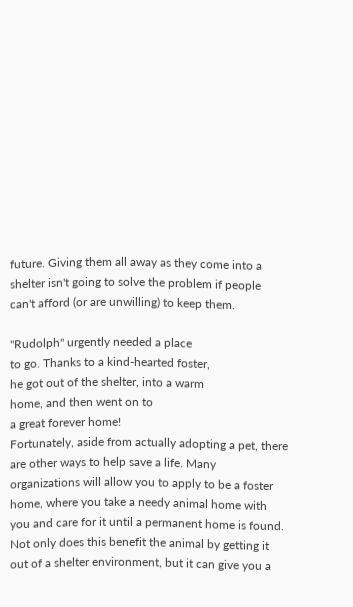future. Giving them all away as they come into a shelter isn't going to solve the problem if people can't afford (or are unwilling) to keep them.

"Rudolph" urgently needed a place
to go. Thanks to a kind-hearted foster,
he got out of the shelter, into a warm
home, and then went on to
a great forever home!
Fortunately, aside from actually adopting a pet, there are other ways to help save a life. Many organizations will allow you to apply to be a foster home, where you take a needy animal home with you and care for it until a permanent home is found. Not only does this benefit the animal by getting it out of a shelter environment, but it can give you a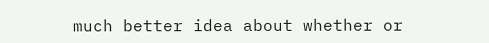much better idea about whether or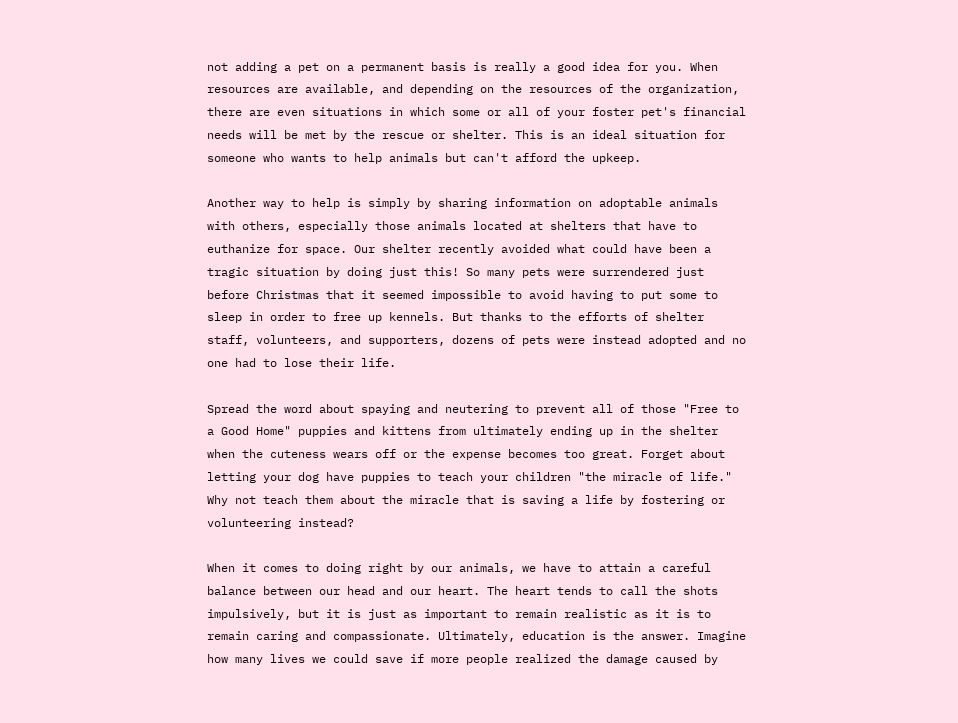not adding a pet on a permanent basis is really a good idea for you. When resources are available, and depending on the resources of the organization, there are even situations in which some or all of your foster pet's financial needs will be met by the rescue or shelter. This is an ideal situation for someone who wants to help animals but can't afford the upkeep.

Another way to help is simply by sharing information on adoptable animals with others, especially those animals located at shelters that have to euthanize for space. Our shelter recently avoided what could have been a tragic situation by doing just this! So many pets were surrendered just before Christmas that it seemed impossible to avoid having to put some to sleep in order to free up kennels. But thanks to the efforts of shelter staff, volunteers, and supporters, dozens of pets were instead adopted and no one had to lose their life.

Spread the word about spaying and neutering to prevent all of those "Free to a Good Home" puppies and kittens from ultimately ending up in the shelter when the cuteness wears off or the expense becomes too great. Forget about letting your dog have puppies to teach your children "the miracle of life." Why not teach them about the miracle that is saving a life by fostering or volunteering instead?

When it comes to doing right by our animals, we have to attain a careful balance between our head and our heart. The heart tends to call the shots impulsively, but it is just as important to remain realistic as it is to remain caring and compassionate. Ultimately, education is the answer. Imagine how many lives we could save if more people realized the damage caused by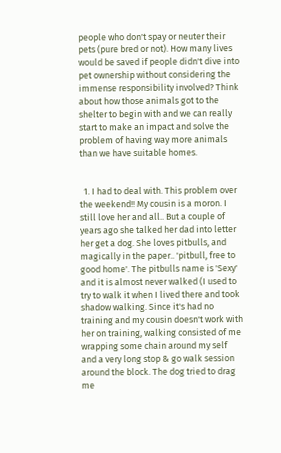people who don't spay or neuter their pets (pure bred or not). How many lives would be saved if people didn't dive into pet ownership without considering the immense responsibility involved? Think about how those animals got to the shelter to begin with and we can really start to make an impact and solve the problem of having way more animals than we have suitable homes.


  1. I had to deal with. This problem over the weekend!! My cousin is a moron. I still love her and all.. But a couple of years ago she talked her dad into letter her get a dog. She loves pitbulls, and magically in the paper.. 'pitbull, free to good home'. The pitbulls name is 'Sexy' and it is almost never walked (I used to try to walk it when I lived there and took shadow walking. Since it's had no training and my cousin doesn't work with her on training, walking consisted of me wrapping some chain around my self and a very long stop & go walk session around the block. The dog tried to drag me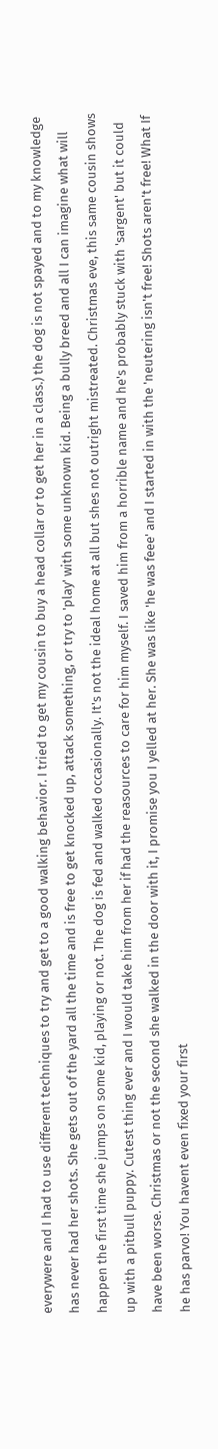everywere and I had to use different techniques to try and get to a good walking behavior. I tried to get my cousin to buy a head collar or to get her in a class.) the dog is not spayed and to my knowledge has never had her shots. She gets out of the yard all the time and is free to get knocked up, attack something, or try to 'play' with some unknown kid. Being a bully breed and all I can imagine what will happen the first time she jumps on some kid, playing or not. The dog is fed and walked occasionally. It's not the ideal home at all but shes not outright mistreated. Christmas eve, this same cousin shows up with a pitbull puppy. Cutest thing ever and I would take him from her if had the reasources to care for him myself. I saved him from a horrible name and he's probably stuck with 'sargent' but it could have been worse. Christmas or not the second she walked in the door with it, I promise you I yelled at her. She was like 'he was feee' and I started in with the 'neutering isn't free! Shots aren't free! What If he has parvo! You havent even fixed your first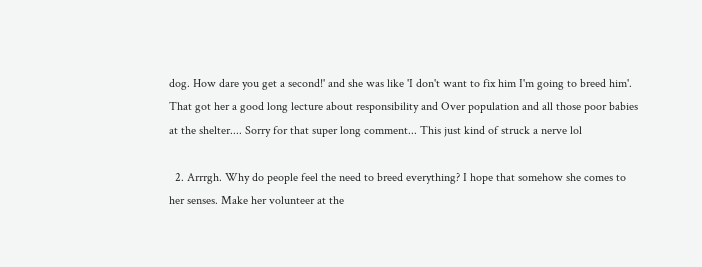dog. How dare you get a second!' and she was like 'I don't want to fix him I'm going to breed him'. That got her a good long lecture about responsibility and Over population and all those poor babies at the shelter.... Sorry for that super long comment... This just kind of struck a nerve lol

  2. Arrrgh. Why do people feel the need to breed everything? I hope that somehow she comes to her senses. Make her volunteer at the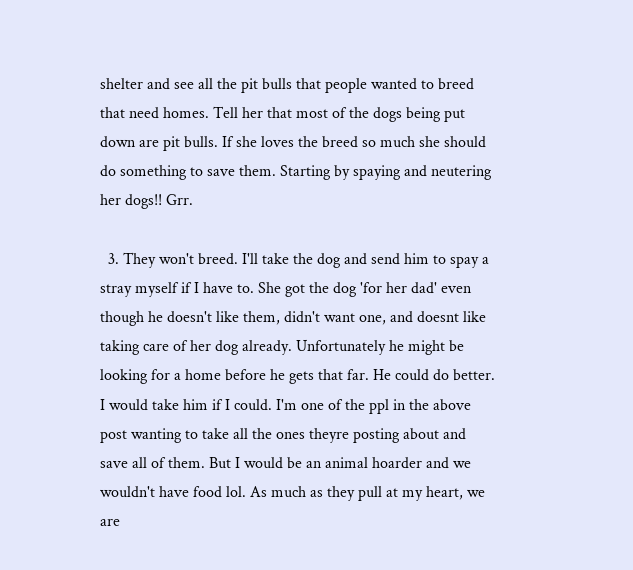shelter and see all the pit bulls that people wanted to breed that need homes. Tell her that most of the dogs being put down are pit bulls. If she loves the breed so much she should do something to save them. Starting by spaying and neutering her dogs!! Grr.

  3. They won't breed. I'll take the dog and send him to spay a stray myself if I have to. She got the dog 'for her dad' even though he doesn't like them, didn't want one, and doesnt like taking care of her dog already. Unfortunately he might be looking for a home before he gets that far. He could do better. I would take him if I could. I'm one of the ppl in the above post wanting to take all the ones theyre posting about and save all of them. But I would be an animal hoarder and we wouldn't have food lol. As much as they pull at my heart, we are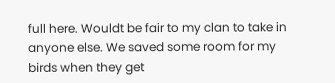full here. Wouldt be fair to my clan to take in anyone else. We saved some room for my birds when they get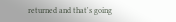returned and that's going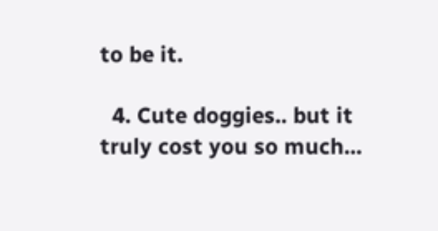to be it.

  4. Cute doggies.. but it truly cost you so much...